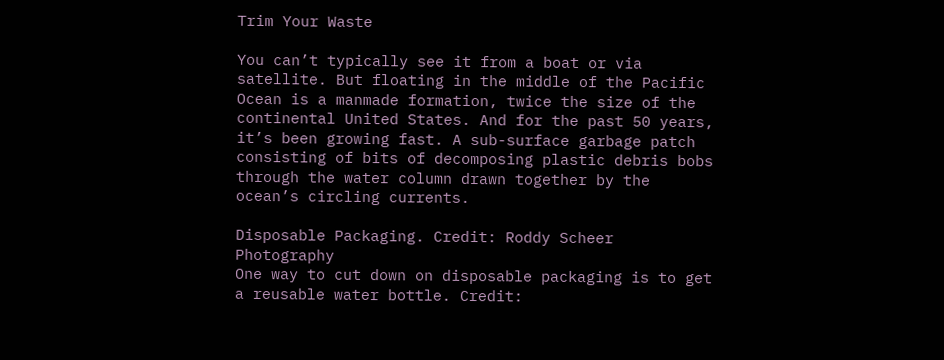Trim Your Waste

You can’t typically see it from a boat or via satellite. But floating in the middle of the Pacific Ocean is a manmade formation, twice the size of the continental United States. And for the past 50 years, it’s been growing fast. A sub-surface garbage patch consisting of bits of decomposing plastic debris bobs through the water column drawn together by the ocean’s circling currents.

Disposable Packaging. Credit: Roddy Scheer Photography
One way to cut down on disposable packaging is to get a reusable water bottle. Credit: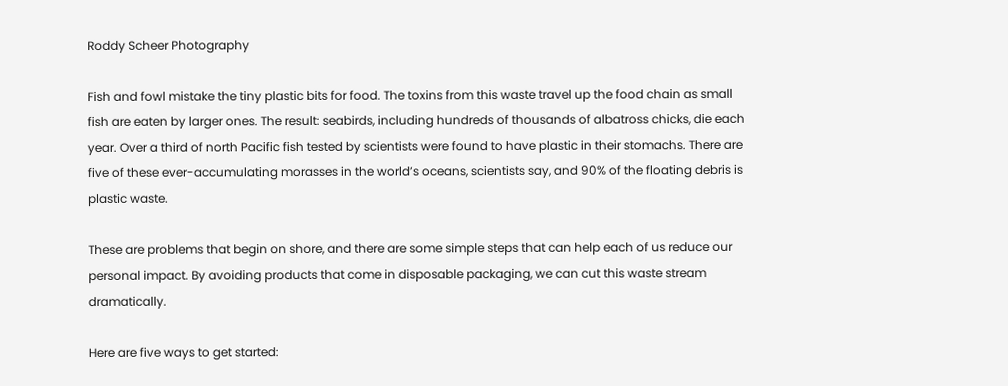Roddy Scheer Photography

Fish and fowl mistake the tiny plastic bits for food. The toxins from this waste travel up the food chain as small fish are eaten by larger ones. The result: seabirds, including hundreds of thousands of albatross chicks, die each year. Over a third of north Pacific fish tested by scientists were found to have plastic in their stomachs. There are five of these ever-accumulating morasses in the world’s oceans, scientists say, and 90% of the floating debris is plastic waste.

These are problems that begin on shore, and there are some simple steps that can help each of us reduce our personal impact. By avoiding products that come in disposable packaging, we can cut this waste stream dramatically.

Here are five ways to get started: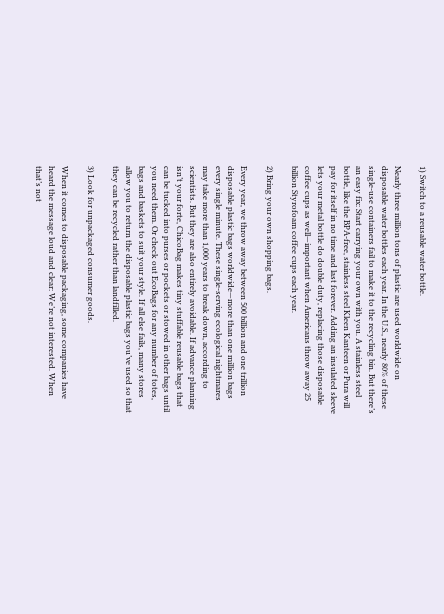1) Switch to a reusable water bottle.

Nearly three million tons of plastic are used worldwide on disposable water bottles each year. In the U.S., nearly 80% of these single-use containers fail to make it to the recycling bin. But there’s an easy fix: Start carrying your own with you. A stainless steel bottle, like the BPA-free, stainless steel Kleen Kanteen or Pura will pay for itself in no time and last forever. Adding an insulated sleeve lets your metal bottle do double duty, replacing those disposable coffee cups as well—important when Americans throw away 25 billion Styrofoam coffee cups each year.

2) Bring your own shopping bags.

Every year, we throw away between 500 billion and one trillion disposable plastic bags worldwide—more than one million bags every single minute. These single-serving ecological nightmares may take more than 1,000 years to break down, according to scientists. But they are also entirely avoidable. If advance planning isn’t your forte, ChicoBag makes tiny stuffable reusable bags that can be tucked into purses or pockets or stowed in other bags until you need them. Or check out EcoBags for any number of totes, bags and baskets to suit your style. If all else fails, many stores allow you to return the disposable plastic bags you’ve used so that they can be recycled rather than landfilled.

3) Look for unpackaged consumer goods.

When it comes to disposable packaging, some companies have heard the message loud and clear: We’re not interested. When that’s not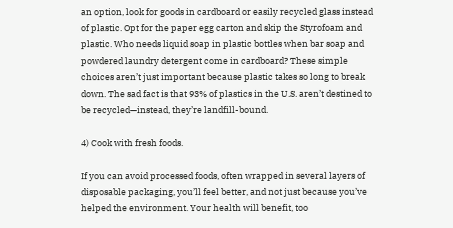an option, look for goods in cardboard or easily recycled glass instead of plastic. Opt for the paper egg carton and skip the Styrofoam and plastic. Who needs liquid soap in plastic bottles when bar soap and powdered laundry detergent come in cardboard? These simple choices aren’t just important because plastic takes so long to break down. The sad fact is that 93% of plastics in the U.S. aren’t destined to be recycled—instead, they’re landfill-bound.

4) Cook with fresh foods.

If you can avoid processed foods, often wrapped in several layers of disposable packaging, you’ll feel better, and not just because you’ve helped the environment. Your health will benefit, too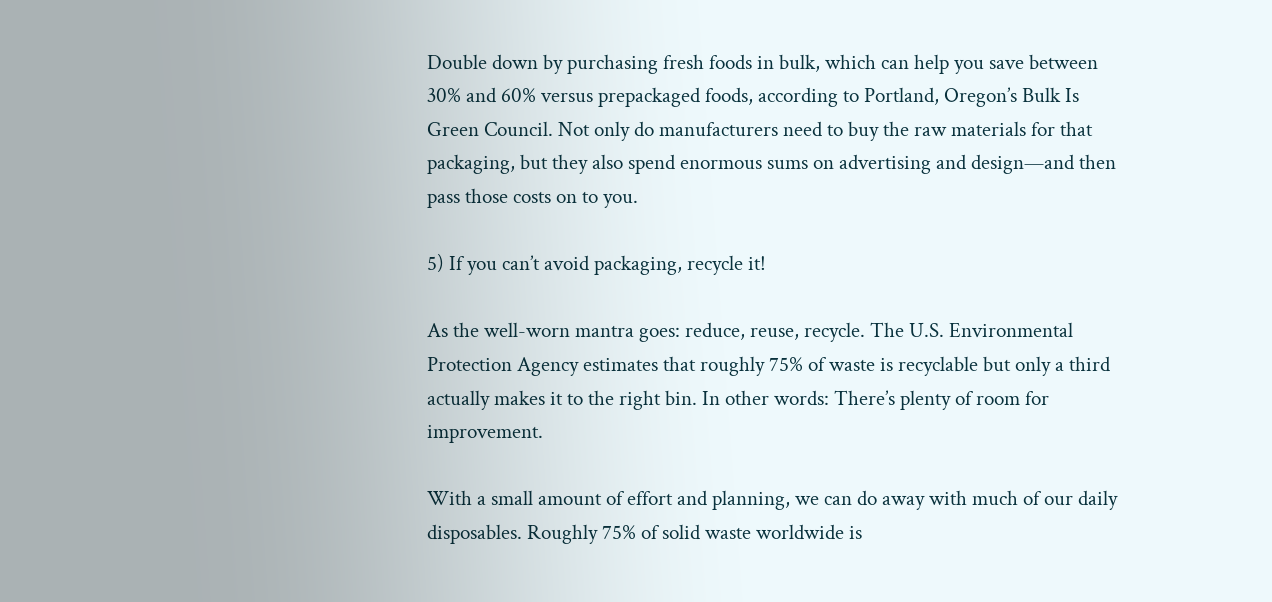Double down by purchasing fresh foods in bulk, which can help you save between 30% and 60% versus prepackaged foods, according to Portland, Oregon’s Bulk Is Green Council. Not only do manufacturers need to buy the raw materials for that packaging, but they also spend enormous sums on advertising and design—and then pass those costs on to you.

5) If you can’t avoid packaging, recycle it!

As the well-worn mantra goes: reduce, reuse, recycle. The U.S. Environmental Protection Agency estimates that roughly 75% of waste is recyclable but only a third actually makes it to the right bin. In other words: There’s plenty of room for improvement.

With a small amount of effort and planning, we can do away with much of our daily disposables. Roughly 75% of solid waste worldwide is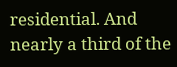residential. And nearly a third of the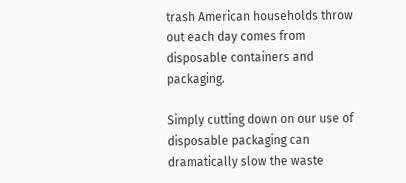trash American households throw out each day comes from disposable containers and packaging.

Simply cutting down on our use of disposable packaging can dramatically slow the waste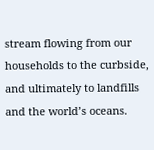stream flowing from our households to the curbside, and ultimately to landfills and the world’s oceans.